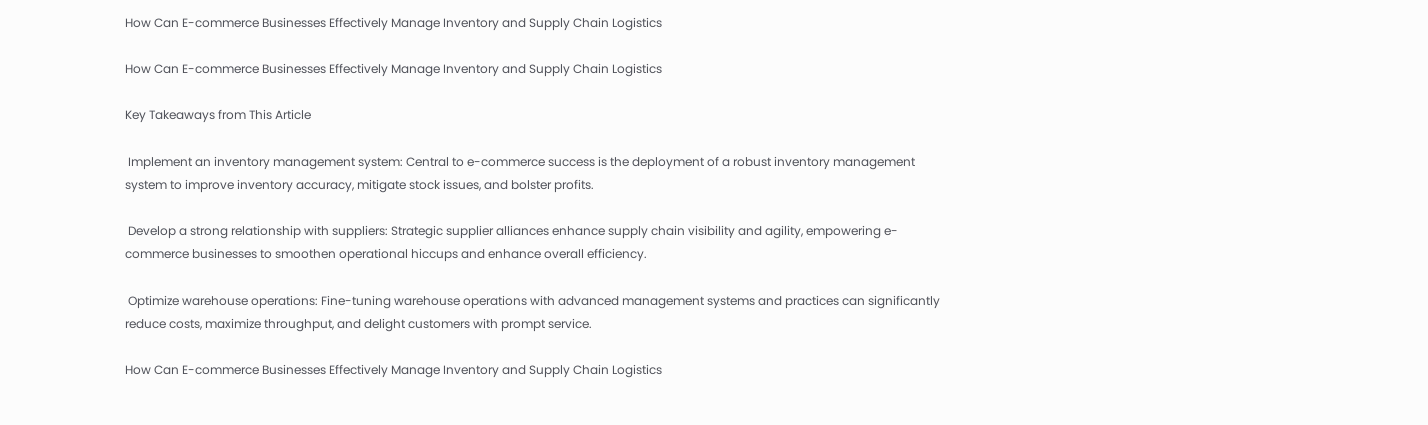How Can E-commerce Businesses Effectively Manage Inventory and Supply Chain Logistics

How Can E-commerce Businesses Effectively Manage Inventory and Supply Chain Logistics

Key Takeaways from This Article

 Implement an inventory management system: Central to e-commerce success is the deployment of a robust inventory management system to improve inventory accuracy, mitigate stock issues, and bolster profits.

 Develop a strong relationship with suppliers: Strategic supplier alliances enhance supply chain visibility and agility, empowering e-commerce businesses to smoothen operational hiccups and enhance overall efficiency.

 Optimize warehouse operations: Fine-tuning warehouse operations with advanced management systems and practices can significantly reduce costs, maximize throughput, and delight customers with prompt service.

How Can E-commerce Businesses Effectively Manage Inventory and Supply Chain Logistics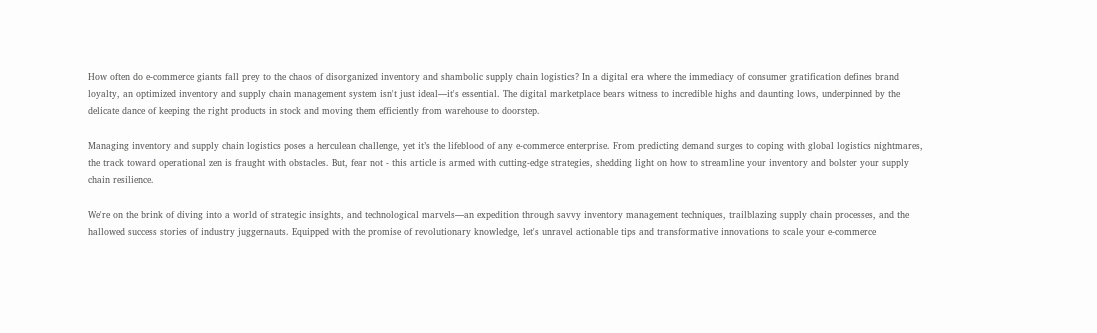How often do e-commerce giants fall prey to the chaos of disorganized inventory and shambolic supply chain logistics? In a digital era where the immediacy of consumer gratification defines brand loyalty, an optimized inventory and supply chain management system isn't just ideal—it's essential. The digital marketplace bears witness to incredible highs and daunting lows, underpinned by the delicate dance of keeping the right products in stock and moving them efficiently from warehouse to doorstep.

Managing inventory and supply chain logistics poses a herculean challenge, yet it’s the lifeblood of any e-commerce enterprise. From predicting demand surges to coping with global logistics nightmares, the track toward operational zen is fraught with obstacles. But, fear not - this article is armed with cutting-edge strategies, shedding light on how to streamline your inventory and bolster your supply chain resilience.

We're on the brink of diving into a world of strategic insights, and technological marvels—an expedition through savvy inventory management techniques, trailblazing supply chain processes, and the hallowed success stories of industry juggernauts. Equipped with the promise of revolutionary knowledge, let's unravel actionable tips and transformative innovations to scale your e-commerce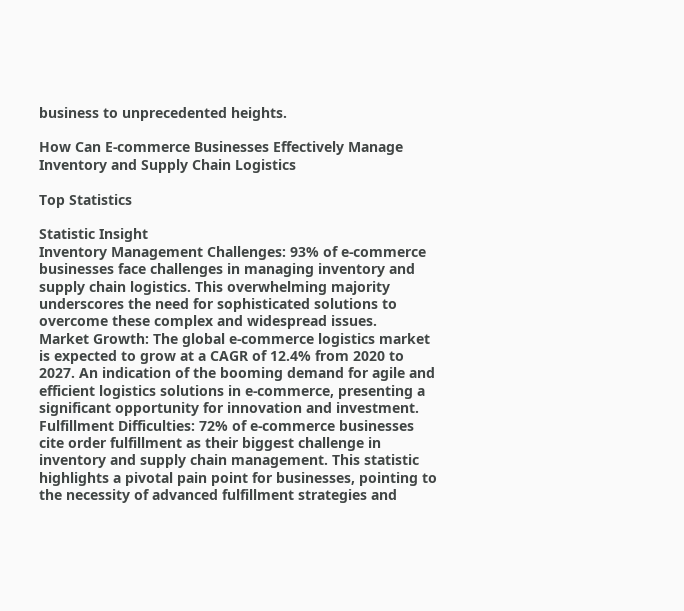business to unprecedented heights.

How Can E-commerce Businesses Effectively Manage Inventory and Supply Chain Logistics

Top Statistics

Statistic Insight
Inventory Management Challenges: 93% of e-commerce businesses face challenges in managing inventory and supply chain logistics. This overwhelming majority underscores the need for sophisticated solutions to overcome these complex and widespread issues.
Market Growth: The global e-commerce logistics market is expected to grow at a CAGR of 12.4% from 2020 to 2027. An indication of the booming demand for agile and efficient logistics solutions in e-commerce, presenting a significant opportunity for innovation and investment.
Fulfillment Difficulties: 72% of e-commerce businesses cite order fulfillment as their biggest challenge in inventory and supply chain management. This statistic highlights a pivotal pain point for businesses, pointing to the necessity of advanced fulfillment strategies and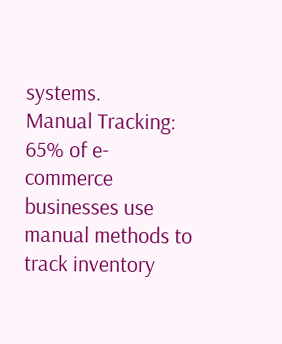systems.
Manual Tracking: 65% of e-commerce businesses use manual methods to track inventory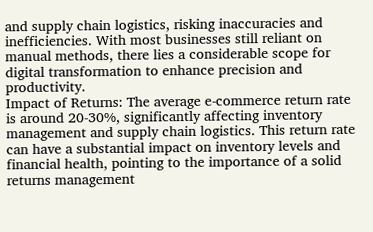and supply chain logistics, risking inaccuracies and inefficiencies. With most businesses still reliant on manual methods, there lies a considerable scope for digital transformation to enhance precision and productivity.
Impact of Returns: The average e-commerce return rate is around 20-30%, significantly affecting inventory management and supply chain logistics. This return rate can have a substantial impact on inventory levels and financial health, pointing to the importance of a solid returns management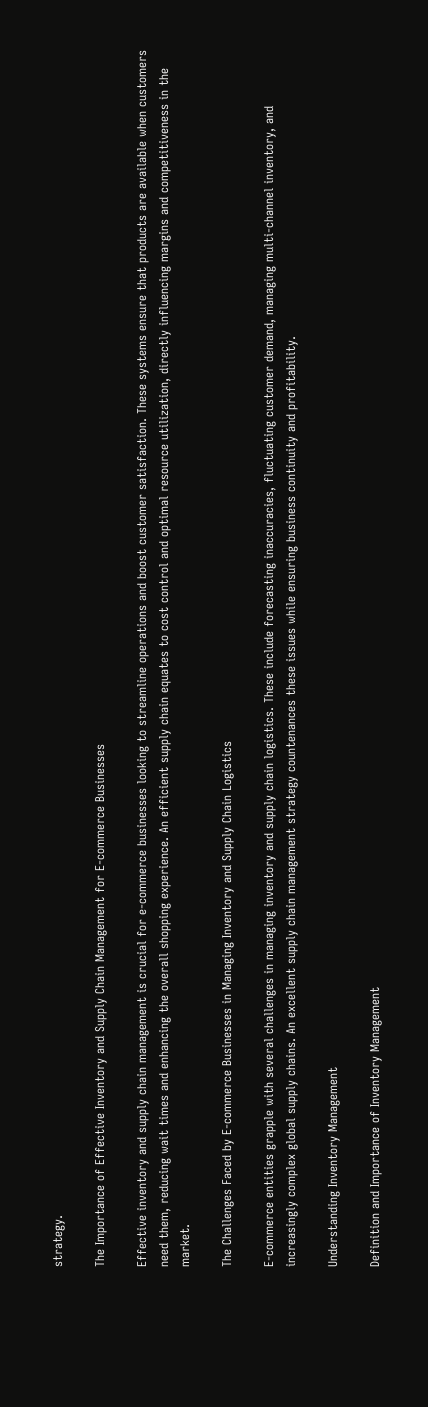strategy.

The Importance of Effective Inventory and Supply Chain Management for E-commerce Businesses

Effective inventory and supply chain management is crucial for e-commerce businesses looking to streamline operations and boost customer satisfaction. These systems ensure that products are available when customers need them, reducing wait times and enhancing the overall shopping experience. An efficient supply chain equates to cost control and optimal resource utilization, directly influencing margins and competitiveness in the market.

The Challenges Faced by E-commerce Businesses in Managing Inventory and Supply Chain Logistics

E-commerce entities grapple with several challenges in managing inventory and supply chain logistics. These include forecasting inaccuracies, fluctuating customer demand, managing multi-channel inventory, and increasingly complex global supply chains. An excellent supply chain management strategy countenances these issues while ensuring business continuity and profitability.

Understanding Inventory Management

Definition and Importance of Inventory Management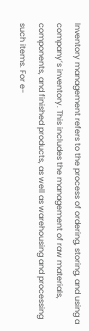Inventory management refers to the process of ordering, storing, and using a company’s inventory. This includes the management of raw materials, components, and finished products, as well as warehousing and processing such items. For e-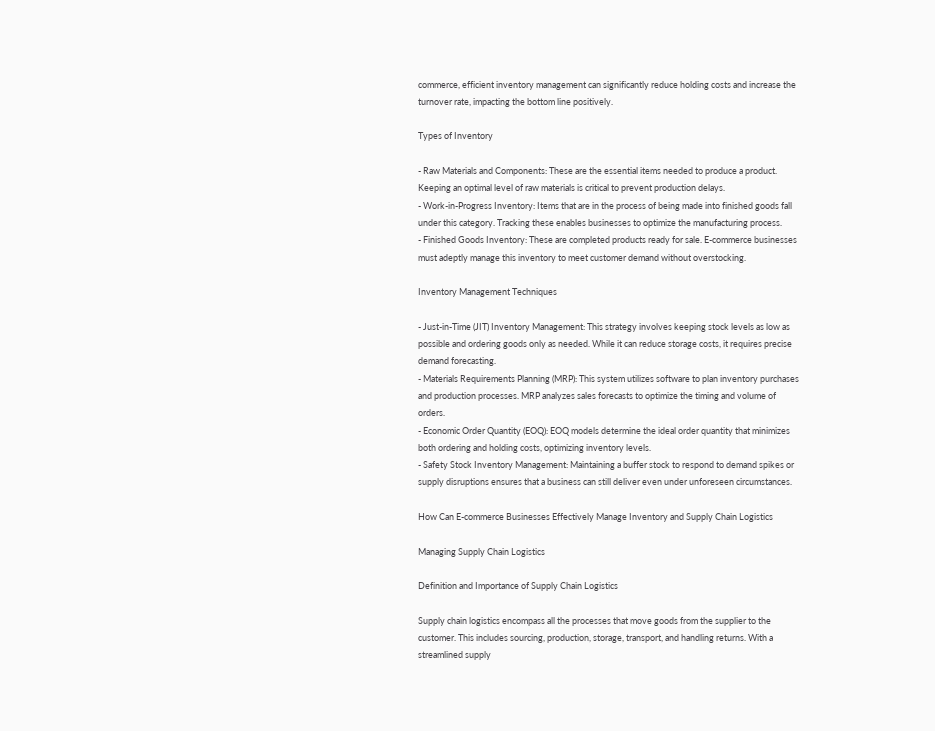commerce, efficient inventory management can significantly reduce holding costs and increase the turnover rate, impacting the bottom line positively.

Types of Inventory

- Raw Materials and Components: These are the essential items needed to produce a product. Keeping an optimal level of raw materials is critical to prevent production delays.
- Work-in-Progress Inventory: Items that are in the process of being made into finished goods fall under this category. Tracking these enables businesses to optimize the manufacturing process.
- Finished Goods Inventory: These are completed products ready for sale. E-commerce businesses must adeptly manage this inventory to meet customer demand without overstocking.

Inventory Management Techniques

- Just-in-Time (JIT) Inventory Management: This strategy involves keeping stock levels as low as possible and ordering goods only as needed. While it can reduce storage costs, it requires precise demand forecasting.
- Materials Requirements Planning (MRP): This system utilizes software to plan inventory purchases and production processes. MRP analyzes sales forecasts to optimize the timing and volume of orders.
- Economic Order Quantity (EOQ): EOQ models determine the ideal order quantity that minimizes both ordering and holding costs, optimizing inventory levels.
- Safety Stock Inventory Management: Maintaining a buffer stock to respond to demand spikes or supply disruptions ensures that a business can still deliver even under unforeseen circumstances.

How Can E-commerce Businesses Effectively Manage Inventory and Supply Chain Logistics

Managing Supply Chain Logistics

Definition and Importance of Supply Chain Logistics

Supply chain logistics encompass all the processes that move goods from the supplier to the customer. This includes sourcing, production, storage, transport, and handling returns. With a streamlined supply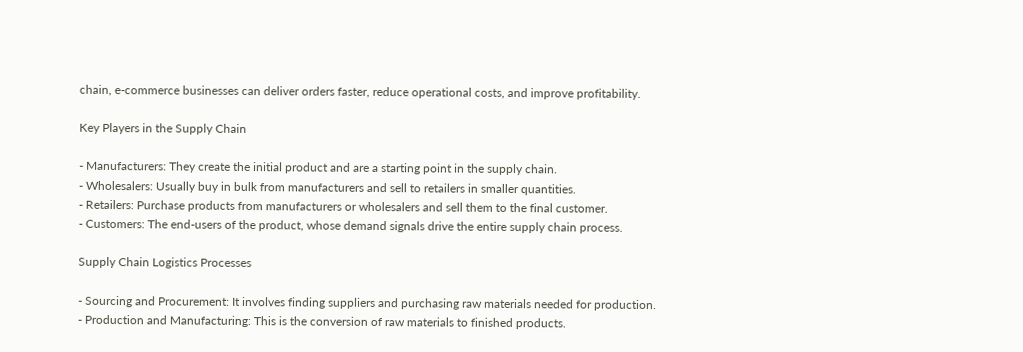chain, e-commerce businesses can deliver orders faster, reduce operational costs, and improve profitability.

Key Players in the Supply Chain

- Manufacturers: They create the initial product and are a starting point in the supply chain.
- Wholesalers: Usually buy in bulk from manufacturers and sell to retailers in smaller quantities.
- Retailers: Purchase products from manufacturers or wholesalers and sell them to the final customer.
- Customers: The end-users of the product, whose demand signals drive the entire supply chain process.

Supply Chain Logistics Processes

- Sourcing and Procurement: It involves finding suppliers and purchasing raw materials needed for production.
- Production and Manufacturing: This is the conversion of raw materials to finished products.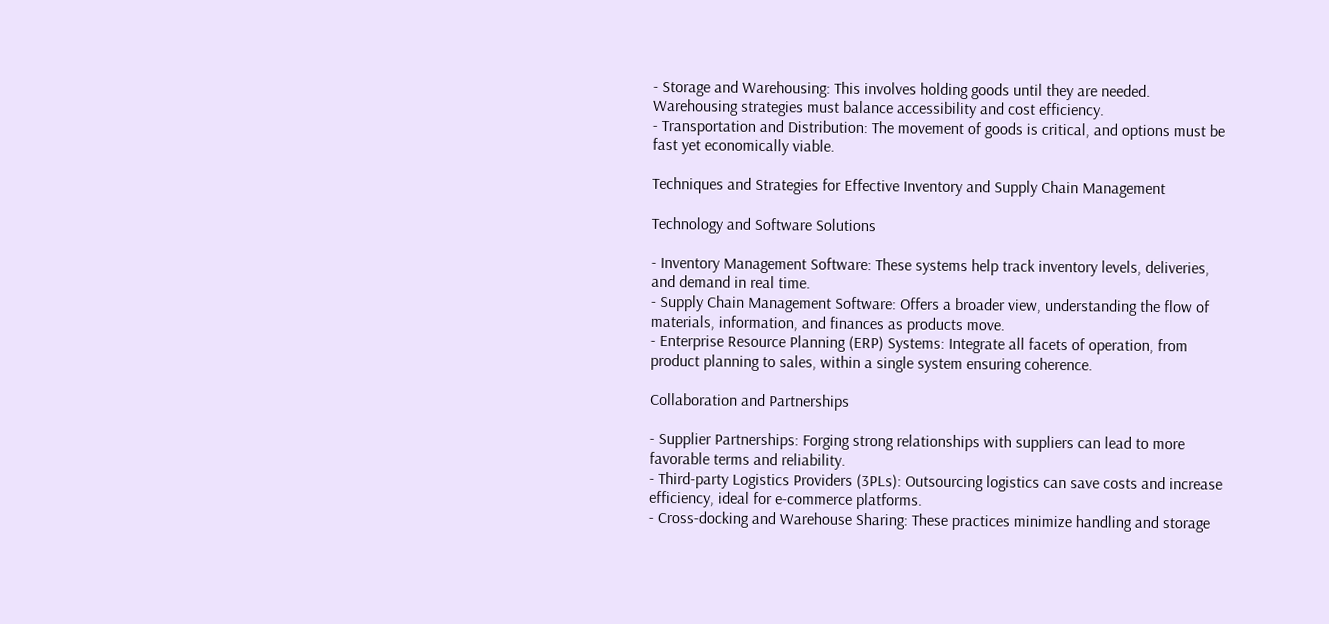- Storage and Warehousing: This involves holding goods until they are needed. Warehousing strategies must balance accessibility and cost efficiency.
- Transportation and Distribution: The movement of goods is critical, and options must be fast yet economically viable.

Techniques and Strategies for Effective Inventory and Supply Chain Management

Technology and Software Solutions

- Inventory Management Software: These systems help track inventory levels, deliveries, and demand in real time.
- Supply Chain Management Software: Offers a broader view, understanding the flow of materials, information, and finances as products move.
- Enterprise Resource Planning (ERP) Systems: Integrate all facets of operation, from product planning to sales, within a single system ensuring coherence.

Collaboration and Partnerships

- Supplier Partnerships: Forging strong relationships with suppliers can lead to more favorable terms and reliability.
- Third-party Logistics Providers (3PLs): Outsourcing logistics can save costs and increase efficiency, ideal for e-commerce platforms.
- Cross-docking and Warehouse Sharing: These practices minimize handling and storage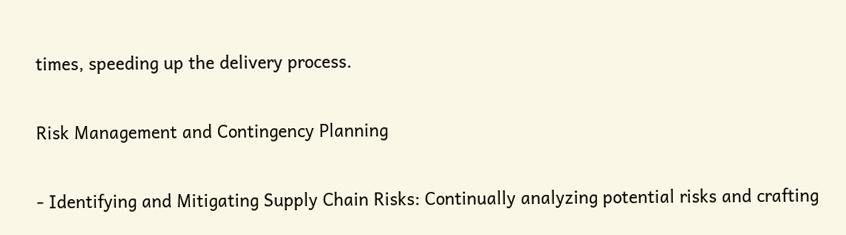times, speeding up the delivery process.

Risk Management and Contingency Planning

- Identifying and Mitigating Supply Chain Risks: Continually analyzing potential risks and crafting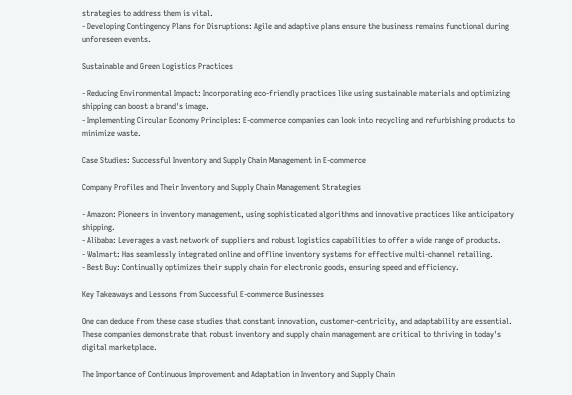strategies to address them is vital.
- Developing Contingency Plans for Disruptions: Agile and adaptive plans ensure the business remains functional during unforeseen events.

Sustainable and Green Logistics Practices

- Reducing Environmental Impact: Incorporating eco-friendly practices like using sustainable materials and optimizing shipping can boost a brand's image.
- Implementing Circular Economy Principles: E-commerce companies can look into recycling and refurbishing products to minimize waste.

Case Studies: Successful Inventory and Supply Chain Management in E-commerce

Company Profiles and Their Inventory and Supply Chain Management Strategies

- Amazon: Pioneers in inventory management, using sophisticated algorithms and innovative practices like anticipatory shipping.
- Alibaba: Leverages a vast network of suppliers and robust logistics capabilities to offer a wide range of products.
- Walmart: Has seamlessly integrated online and offline inventory systems for effective multi-channel retailing.
- Best Buy: Continually optimizes their supply chain for electronic goods, ensuring speed and efficiency.

Key Takeaways and Lessons from Successful E-commerce Businesses

One can deduce from these case studies that constant innovation, customer-centricity, and adaptability are essential. These companies demonstrate that robust inventory and supply chain management are critical to thriving in today's digital marketplace.

The Importance of Continuous Improvement and Adaptation in Inventory and Supply Chain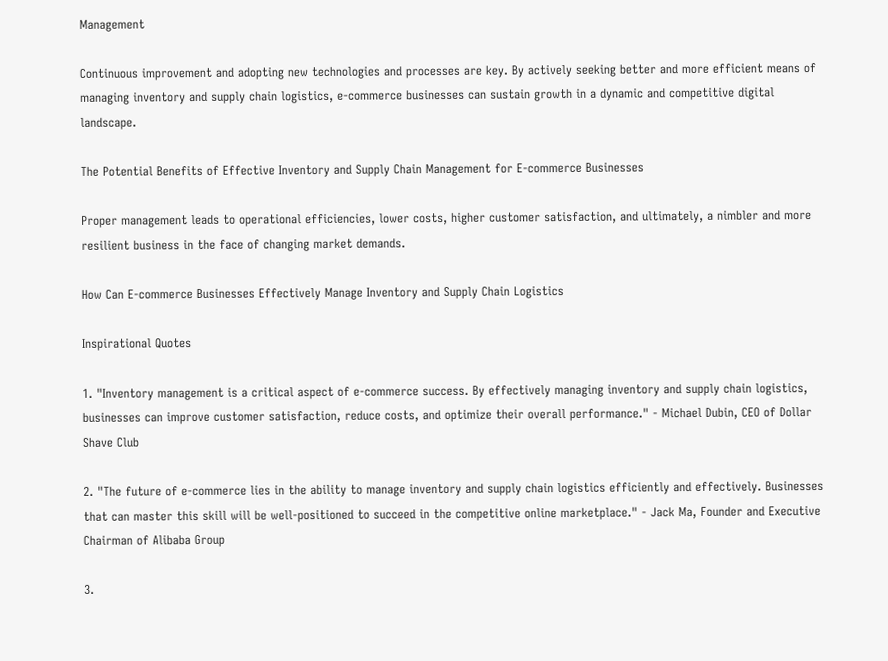Management

Continuous improvement and adopting new technologies and processes are key. By actively seeking better and more efficient means of managing inventory and supply chain logistics, e-commerce businesses can sustain growth in a dynamic and competitive digital landscape.

The Potential Benefits of Effective Inventory and Supply Chain Management for E-commerce Businesses

Proper management leads to operational efficiencies, lower costs, higher customer satisfaction, and ultimately, a nimbler and more resilient business in the face of changing market demands.

How Can E-commerce Businesses Effectively Manage Inventory and Supply Chain Logistics

Inspirational Quotes

1. "Inventory management is a critical aspect of e-commerce success. By effectively managing inventory and supply chain logistics, businesses can improve customer satisfaction, reduce costs, and optimize their overall performance." - Michael Dubin, CEO of Dollar Shave Club

2. "The future of e-commerce lies in the ability to manage inventory and supply chain logistics efficiently and effectively. Businesses that can master this skill will be well-positioned to succeed in the competitive online marketplace." - Jack Ma, Founder and Executive Chairman of Alibaba Group

3.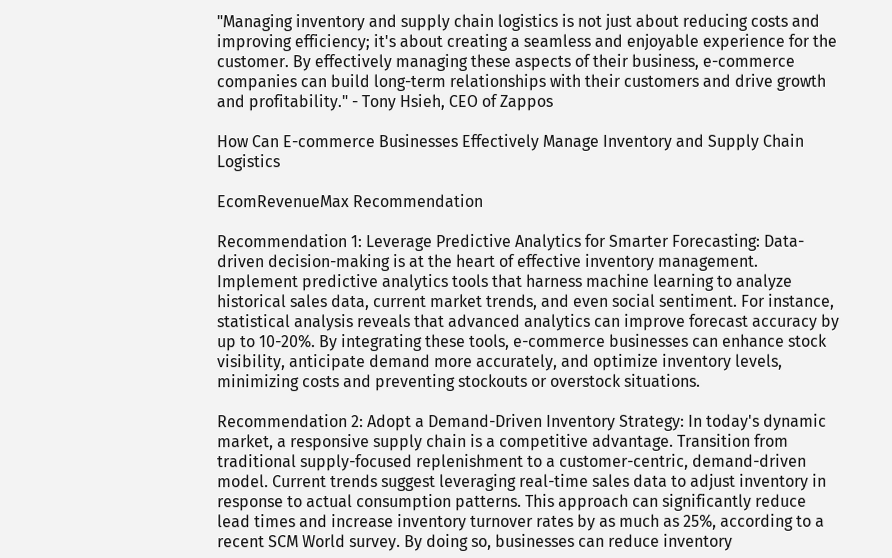"Managing inventory and supply chain logistics is not just about reducing costs and improving efficiency; it's about creating a seamless and enjoyable experience for the customer. By effectively managing these aspects of their business, e-commerce companies can build long-term relationships with their customers and drive growth and profitability." - Tony Hsieh, CEO of Zappos

How Can E-commerce Businesses Effectively Manage Inventory and Supply Chain Logistics

EcomRevenueMax Recommendation

Recommendation 1: Leverage Predictive Analytics for Smarter Forecasting: Data-driven decision-making is at the heart of effective inventory management. Implement predictive analytics tools that harness machine learning to analyze historical sales data, current market trends, and even social sentiment. For instance, statistical analysis reveals that advanced analytics can improve forecast accuracy by up to 10-20%. By integrating these tools, e-commerce businesses can enhance stock visibility, anticipate demand more accurately, and optimize inventory levels, minimizing costs and preventing stockouts or overstock situations.

Recommendation 2: Adopt a Demand-Driven Inventory Strategy: In today's dynamic market, a responsive supply chain is a competitive advantage. Transition from traditional supply-focused replenishment to a customer-centric, demand-driven model. Current trends suggest leveraging real-time sales data to adjust inventory in response to actual consumption patterns. This approach can significantly reduce lead times and increase inventory turnover rates by as much as 25%, according to a recent SCM World survey. By doing so, businesses can reduce inventory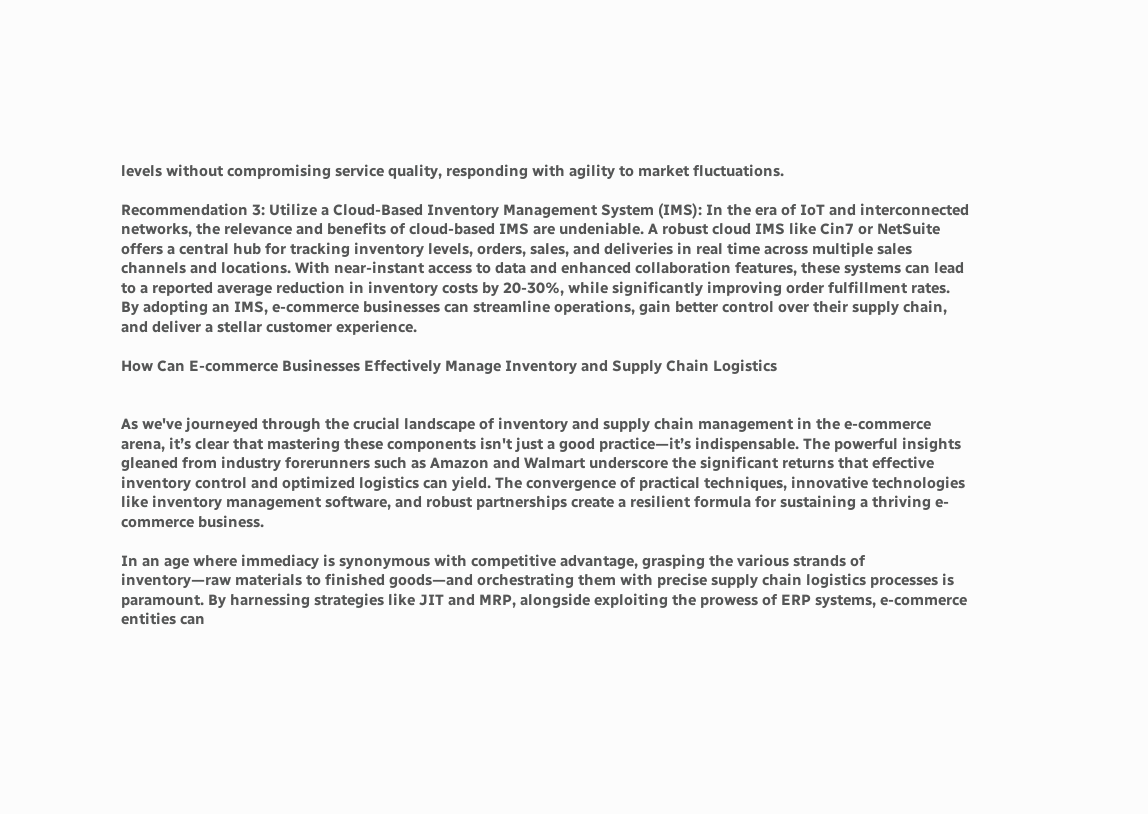levels without compromising service quality, responding with agility to market fluctuations.

Recommendation 3: Utilize a Cloud-Based Inventory Management System (IMS): In the era of IoT and interconnected networks, the relevance and benefits of cloud-based IMS are undeniable. A robust cloud IMS like Cin7 or NetSuite offers a central hub for tracking inventory levels, orders, sales, and deliveries in real time across multiple sales channels and locations. With near-instant access to data and enhanced collaboration features, these systems can lead to a reported average reduction in inventory costs by 20-30%, while significantly improving order fulfillment rates. By adopting an IMS, e-commerce businesses can streamline operations, gain better control over their supply chain, and deliver a stellar customer experience.

How Can E-commerce Businesses Effectively Manage Inventory and Supply Chain Logistics


As we've journeyed through the crucial landscape of inventory and supply chain management in the e-commerce arena, it’s clear that mastering these components isn't just a good practice—it’s indispensable. The powerful insights gleaned from industry forerunners such as Amazon and Walmart underscore the significant returns that effective inventory control and optimized logistics can yield. The convergence of practical techniques, innovative technologies like inventory management software, and robust partnerships create a resilient formula for sustaining a thriving e-commerce business.

In an age where immediacy is synonymous with competitive advantage, grasping the various strands of inventory—raw materials to finished goods—and orchestrating them with precise supply chain logistics processes is paramount. By harnessing strategies like JIT and MRP, alongside exploiting the prowess of ERP systems, e-commerce entities can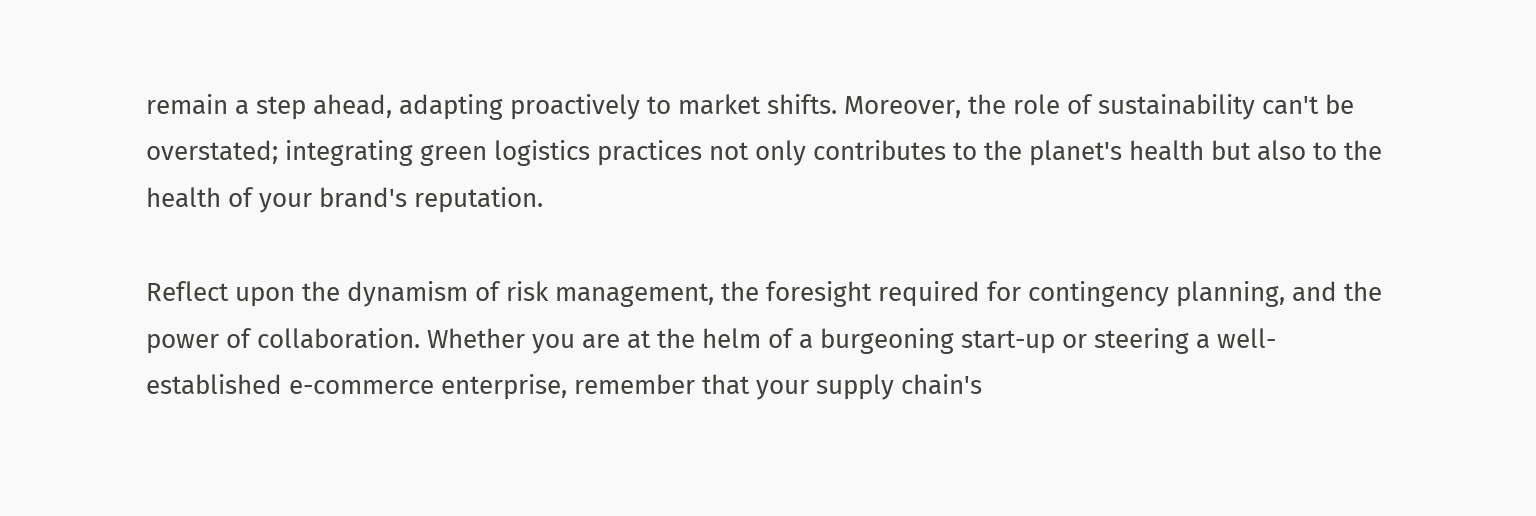remain a step ahead, adapting proactively to market shifts. Moreover, the role of sustainability can't be overstated; integrating green logistics practices not only contributes to the planet's health but also to the health of your brand's reputation.

Reflect upon the dynamism of risk management, the foresight required for contingency planning, and the power of collaboration. Whether you are at the helm of a burgeoning start-up or steering a well-established e-commerce enterprise, remember that your supply chain's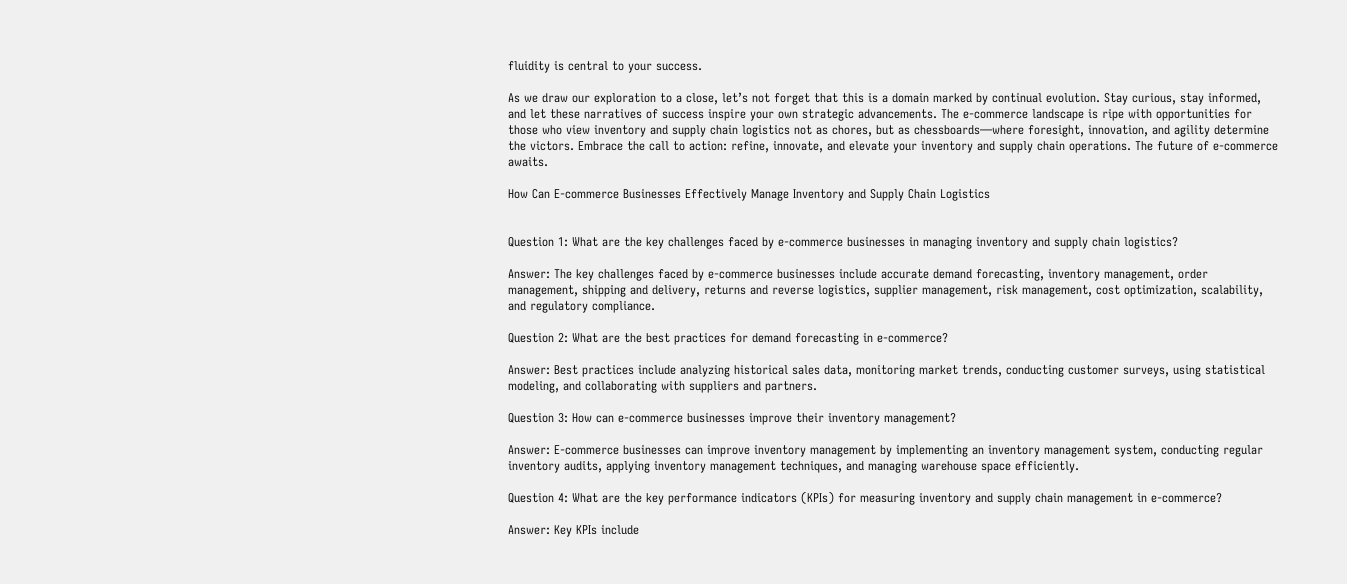fluidity is central to your success.

As we draw our exploration to a close, let’s not forget that this is a domain marked by continual evolution. Stay curious, stay informed, and let these narratives of success inspire your own strategic advancements. The e-commerce landscape is ripe with opportunities for those who view inventory and supply chain logistics not as chores, but as chessboards—where foresight, innovation, and agility determine the victors. Embrace the call to action: refine, innovate, and elevate your inventory and supply chain operations. The future of e-commerce awaits.

How Can E-commerce Businesses Effectively Manage Inventory and Supply Chain Logistics


Question 1: What are the key challenges faced by e-commerce businesses in managing inventory and supply chain logistics?

Answer: The key challenges faced by e-commerce businesses include accurate demand forecasting, inventory management, order management, shipping and delivery, returns and reverse logistics, supplier management, risk management, cost optimization, scalability, and regulatory compliance.

Question 2: What are the best practices for demand forecasting in e-commerce?

Answer: Best practices include analyzing historical sales data, monitoring market trends, conducting customer surveys, using statistical modeling, and collaborating with suppliers and partners.

Question 3: How can e-commerce businesses improve their inventory management?

Answer: E-commerce businesses can improve inventory management by implementing an inventory management system, conducting regular inventory audits, applying inventory management techniques, and managing warehouse space efficiently.

Question 4: What are the key performance indicators (KPIs) for measuring inventory and supply chain management in e-commerce?

Answer: Key KPIs include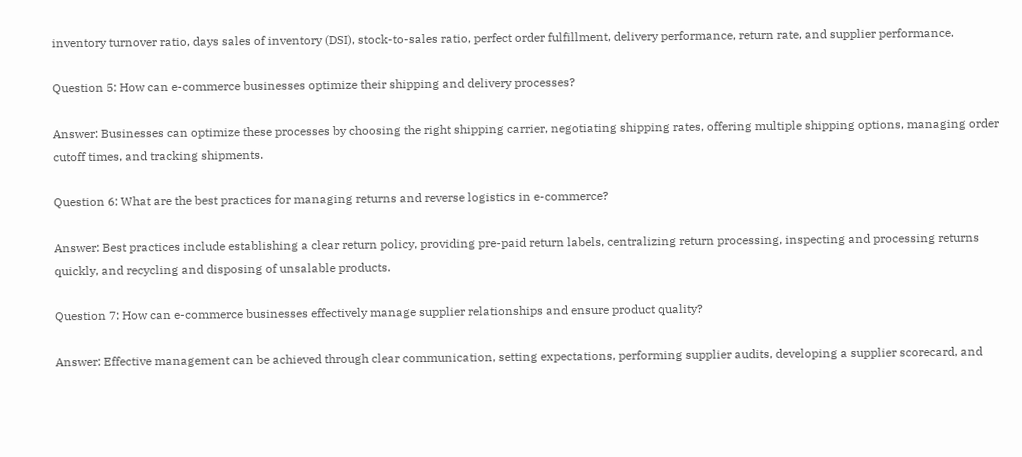inventory turnover ratio, days sales of inventory (DSI), stock-to-sales ratio, perfect order fulfillment, delivery performance, return rate, and supplier performance.

Question 5: How can e-commerce businesses optimize their shipping and delivery processes?

Answer: Businesses can optimize these processes by choosing the right shipping carrier, negotiating shipping rates, offering multiple shipping options, managing order cutoff times, and tracking shipments.

Question 6: What are the best practices for managing returns and reverse logistics in e-commerce?

Answer: Best practices include establishing a clear return policy, providing pre-paid return labels, centralizing return processing, inspecting and processing returns quickly, and recycling and disposing of unsalable products.

Question 7: How can e-commerce businesses effectively manage supplier relationships and ensure product quality?

Answer: Effective management can be achieved through clear communication, setting expectations, performing supplier audits, developing a supplier scorecard, and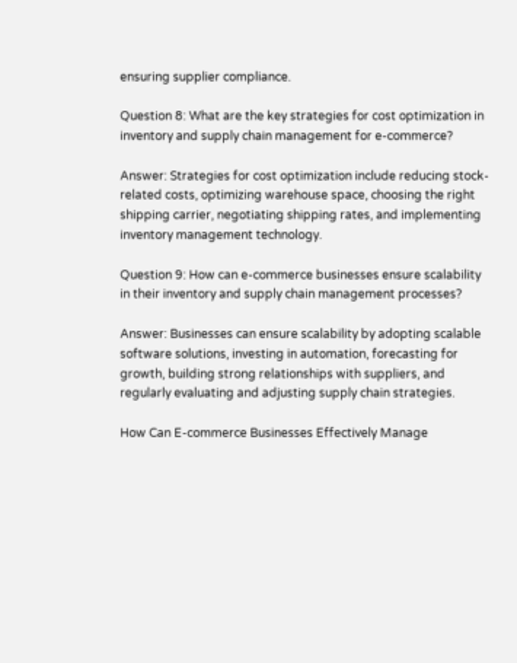ensuring supplier compliance.

Question 8: What are the key strategies for cost optimization in inventory and supply chain management for e-commerce?

Answer: Strategies for cost optimization include reducing stock-related costs, optimizing warehouse space, choosing the right shipping carrier, negotiating shipping rates, and implementing inventory management technology.

Question 9: How can e-commerce businesses ensure scalability in their inventory and supply chain management processes?

Answer: Businesses can ensure scalability by adopting scalable software solutions, investing in automation, forecasting for growth, building strong relationships with suppliers, and regularly evaluating and adjusting supply chain strategies.

How Can E-commerce Businesses Effectively Manage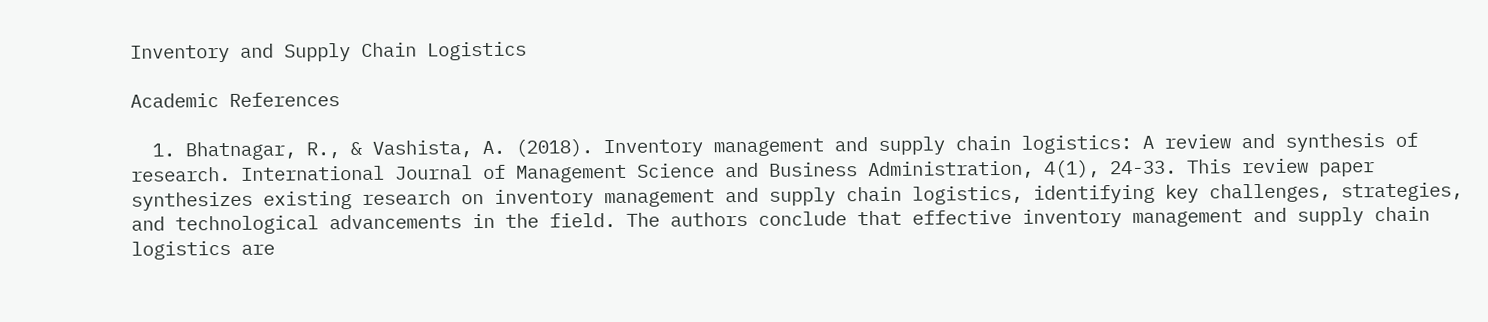Inventory and Supply Chain Logistics

Academic References

  1. Bhatnagar, R., & Vashista, A. (2018). Inventory management and supply chain logistics: A review and synthesis of research. International Journal of Management Science and Business Administration, 4(1), 24-33. This review paper synthesizes existing research on inventory management and supply chain logistics, identifying key challenges, strategies, and technological advancements in the field. The authors conclude that effective inventory management and supply chain logistics are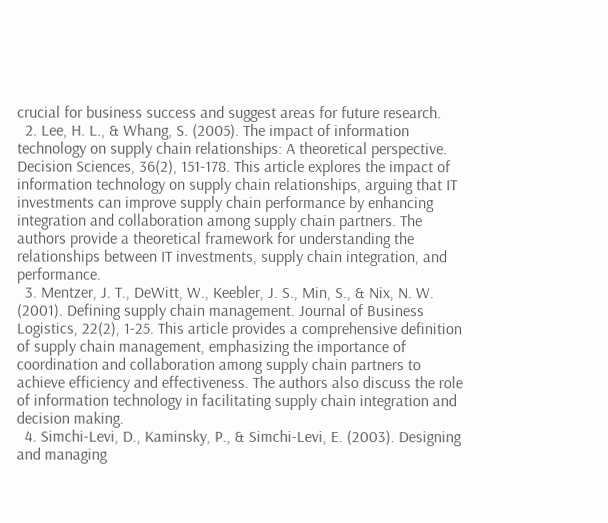crucial for business success and suggest areas for future research.
  2. Lee, H. L., & Whang, S. (2005). The impact of information technology on supply chain relationships: A theoretical perspective. Decision Sciences, 36(2), 151-178. This article explores the impact of information technology on supply chain relationships, arguing that IT investments can improve supply chain performance by enhancing integration and collaboration among supply chain partners. The authors provide a theoretical framework for understanding the relationships between IT investments, supply chain integration, and performance.
  3. Mentzer, J. T., DeWitt, W., Keebler, J. S., Min, S., & Nix, N. W. (2001). Defining supply chain management. Journal of Business Logistics, 22(2), 1-25. This article provides a comprehensive definition of supply chain management, emphasizing the importance of coordination and collaboration among supply chain partners to achieve efficiency and effectiveness. The authors also discuss the role of information technology in facilitating supply chain integration and decision making.
  4. Simchi-Levi, D., Kaminsky, P., & Simchi-Levi, E. (2003). Designing and managing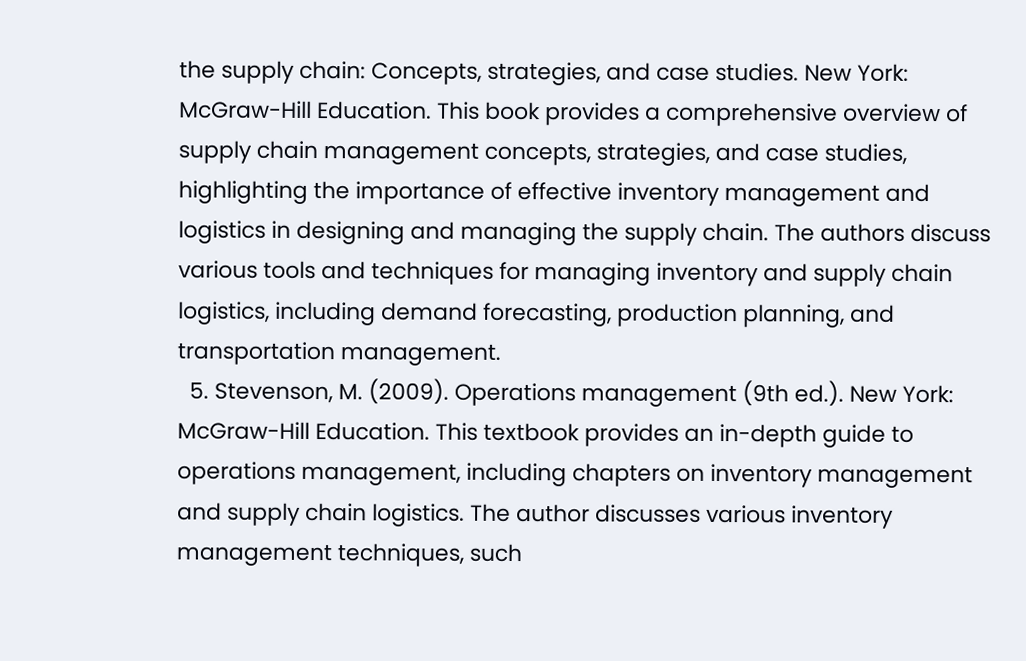the supply chain: Concepts, strategies, and case studies. New York: McGraw-Hill Education. This book provides a comprehensive overview of supply chain management concepts, strategies, and case studies, highlighting the importance of effective inventory management and logistics in designing and managing the supply chain. The authors discuss various tools and techniques for managing inventory and supply chain logistics, including demand forecasting, production planning, and transportation management.
  5. Stevenson, M. (2009). Operations management (9th ed.). New York: McGraw-Hill Education. This textbook provides an in-depth guide to operations management, including chapters on inventory management and supply chain logistics. The author discusses various inventory management techniques, such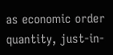as economic order quantity, just-in-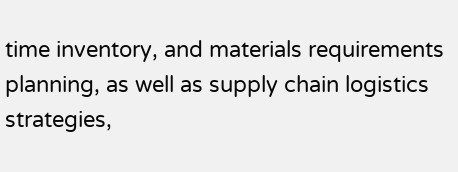time inventory, and materials requirements planning, as well as supply chain logistics strategies,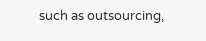such as outsourcing,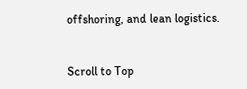offshoring, and lean logistics.


Scroll to Top